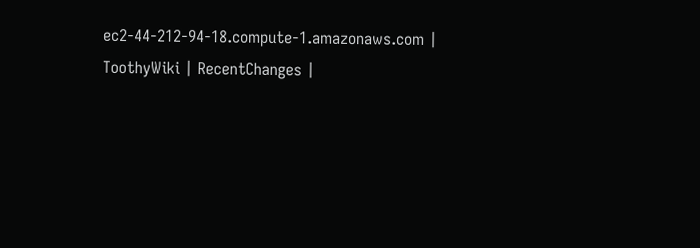ec2-44-212-94-18.compute-1.amazonaws.com | ToothyWiki | RecentChanges |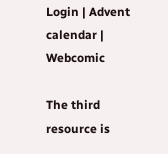Login | Advent calendar | Webcomic

The third resource is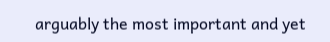arguably the most important and yet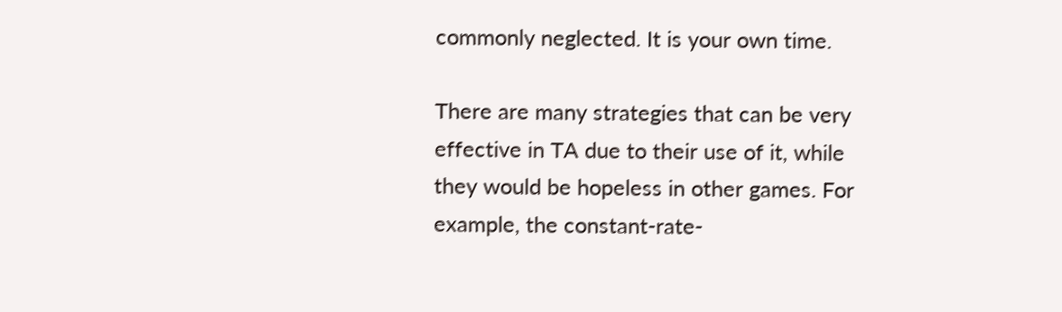commonly neglected. It is your own time.

There are many strategies that can be very effective in TA due to their use of it, while they would be hopeless in other games. For example, the constant-rate-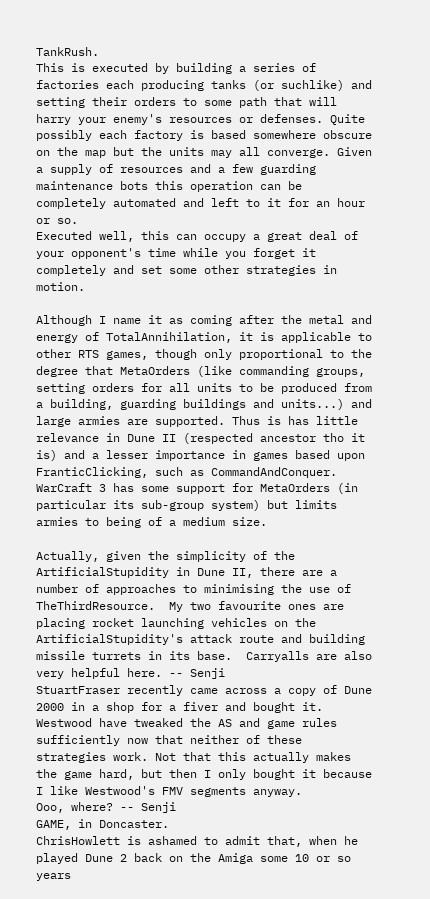TankRush.
This is executed by building a series of factories each producing tanks (or suchlike) and setting their orders to some path that will harry your enemy's resources or defenses. Quite possibly each factory is based somewhere obscure on the map but the units may all converge. Given a supply of resources and a few guarding maintenance bots this operation can be completely automated and left to it for an hour or so.
Executed well, this can occupy a great deal of your opponent's time while you forget it completely and set some other strategies in motion.

Although I name it as coming after the metal and energy of TotalAnnihilation, it is applicable to other RTS games, though only proportional to the degree that MetaOrders (like commanding groups, setting orders for all units to be produced from a building, guarding buildings and units...) and large armies are supported. Thus is has little relevance in Dune II (respected ancestor tho it is) and a lesser importance in games based upon FranticClicking, such as CommandAndConquer. WarCraft 3 has some support for MetaOrders (in particular its sub-group system) but limits armies to being of a medium size.

Actually, given the simplicity of the ArtificialStupidity in Dune II, there are a number of approaches to minimising the use of TheThirdResource.  My two favourite ones are placing rocket launching vehicles on the ArtificialStupidity's attack route and building missile turrets in its base.  Carryalls are also very helpful here. -- Senji
StuartFraser recently came across a copy of Dune 2000 in a shop for a fiver and bought it. Westwood have tweaked the AS and game rules sufficiently now that neither of these strategies work. Not that this actually makes the game hard, but then I only bought it because I like Westwood's FMV segments anyway.
Ooo, where? -- Senji
GAME, in Doncaster.
ChrisHowlett is ashamed to admit that, when he played Dune 2 back on the Amiga some 10 or so years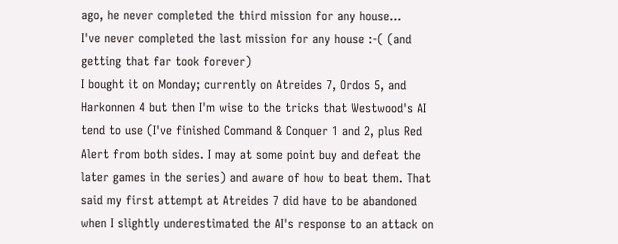ago, he never completed the third mission for any house...
I've never completed the last mission for any house :-( (and getting that far took forever)
I bought it on Monday; currently on Atreides 7, Ordos 5, and Harkonnen 4 but then I'm wise to the tricks that Westwood's AI tend to use (I've finished Command & Conquer 1 and 2, plus Red Alert from both sides. I may at some point buy and defeat the later games in the series) and aware of how to beat them. That said my first attempt at Atreides 7 did have to be abandoned when I slightly underestimated the AI's response to an attack on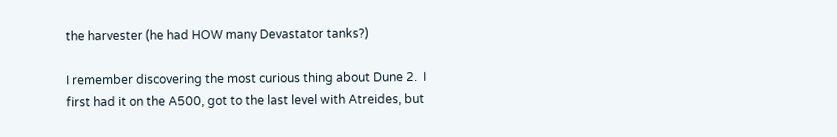the harvester (he had HOW many Devastator tanks?)

I remember discovering the most curious thing about Dune 2.  I first had it on the A500, got to the last level with Atreides, but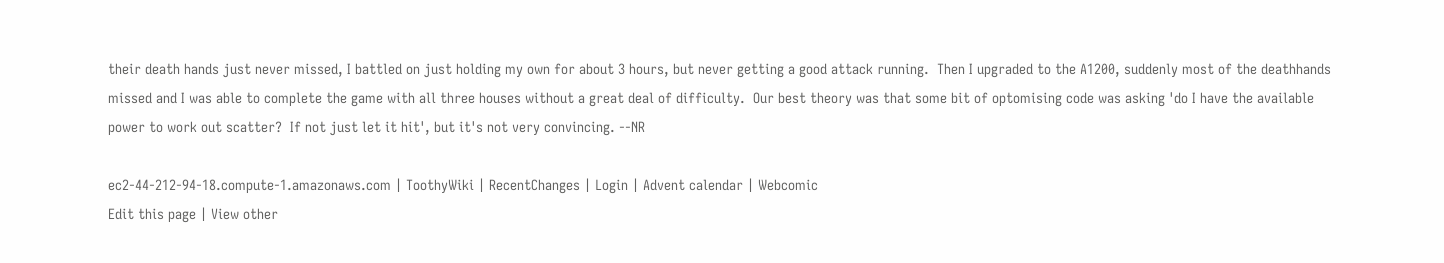their death hands just never missed, I battled on just holding my own for about 3 hours, but never getting a good attack running.  Then I upgraded to the A1200, suddenly most of the deathhands missed and I was able to complete the game with all three houses without a great deal of difficulty.  Our best theory was that some bit of optomising code was asking 'do I have the available power to work out scatter?  If not just let it hit', but it's not very convincing. --NR

ec2-44-212-94-18.compute-1.amazonaws.com | ToothyWiki | RecentChanges | Login | Advent calendar | Webcomic
Edit this page | View other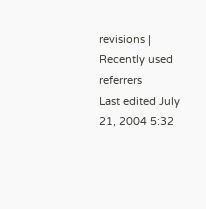revisions | Recently used referrers
Last edited July 21, 2004 5:32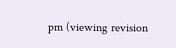pm (viewing revision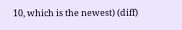10, which is the newest) (diff)